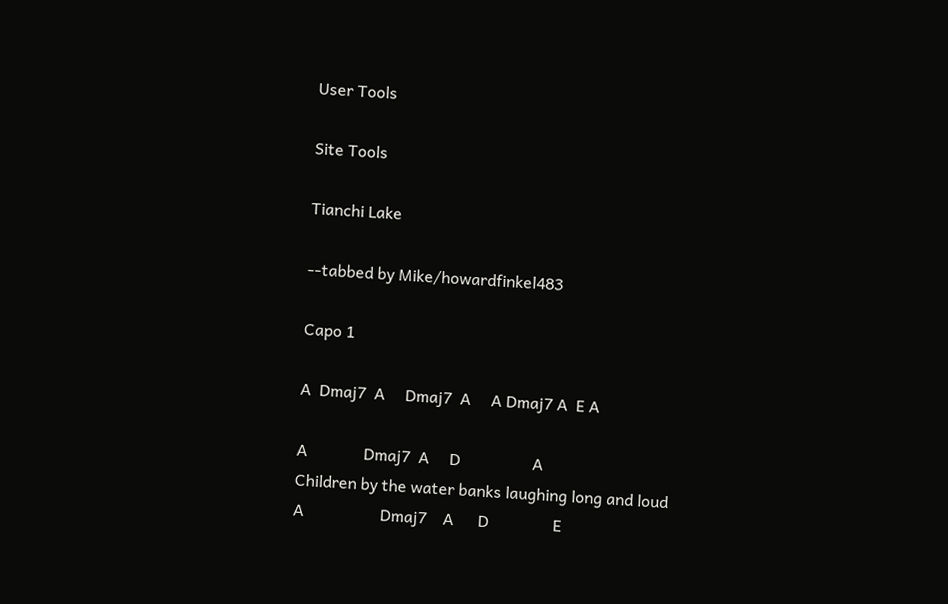User Tools

Site Tools

Tianchi Lake

--tabbed by Mike/howardfinkel483

Capo 1

A  Dmaj7  A     Dmaj7  A     A Dmaj7 A  E A

A              Dmaj7  A     D                  A
Children by the water banks laughing long and loud
A                   Dmaj7    A      D                E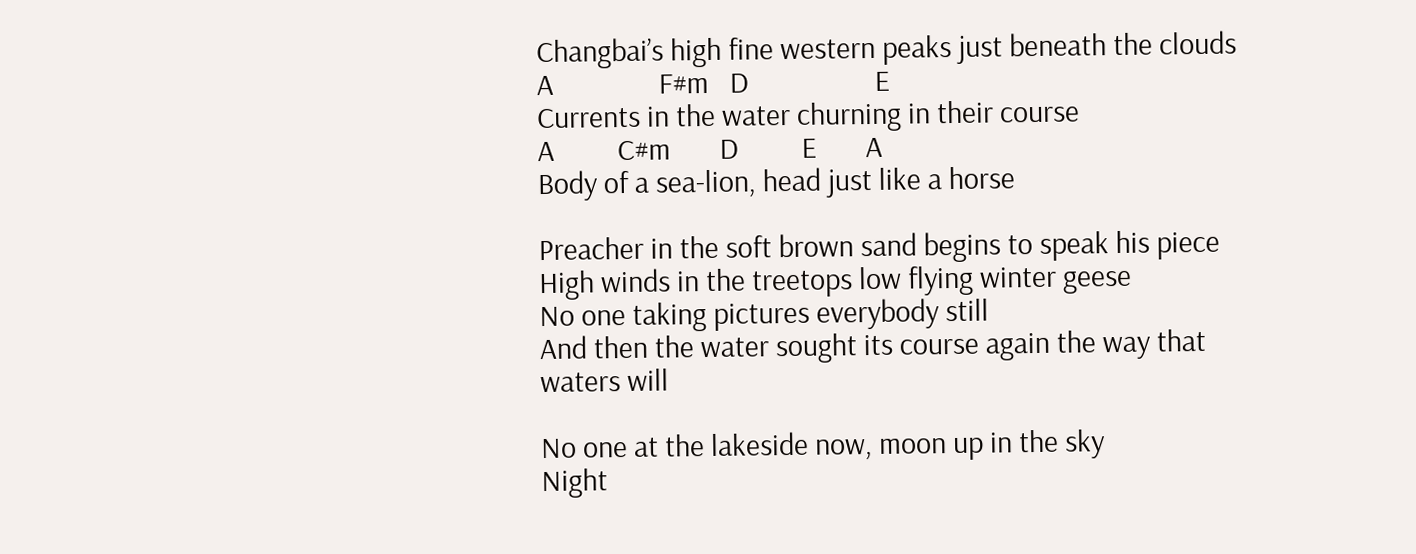Changbai’s high fine western peaks just beneath the clouds
A               F#m   D                  E
Currents in the water churning in their course
A         C#m       D         E       A
Body of a sea-lion, head just like a horse

Preacher in the soft brown sand begins to speak his piece
High winds in the treetops low flying winter geese
No one taking pictures everybody still
And then the water sought its course again the way that waters will

No one at the lakeside now, moon up in the sky
Night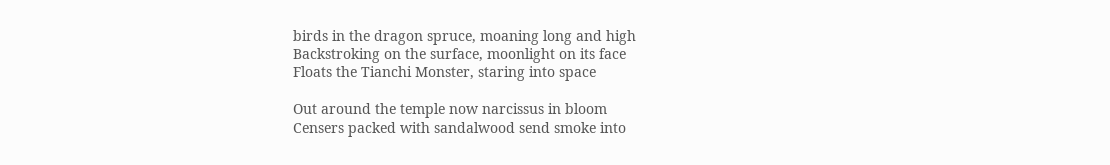birds in the dragon spruce, moaning long and high
Backstroking on the surface, moonlight on its face
Floats the Tianchi Monster, staring into space

Out around the temple now narcissus in bloom
Censers packed with sandalwood send smoke into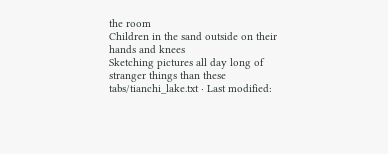the room
Children in the sand outside on their hands and knees
Sketching pictures all day long of stranger things than these
tabs/tianchi_lake.txt · Last modified: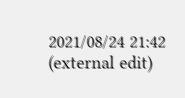2021/08/24 21:42 (external edit)